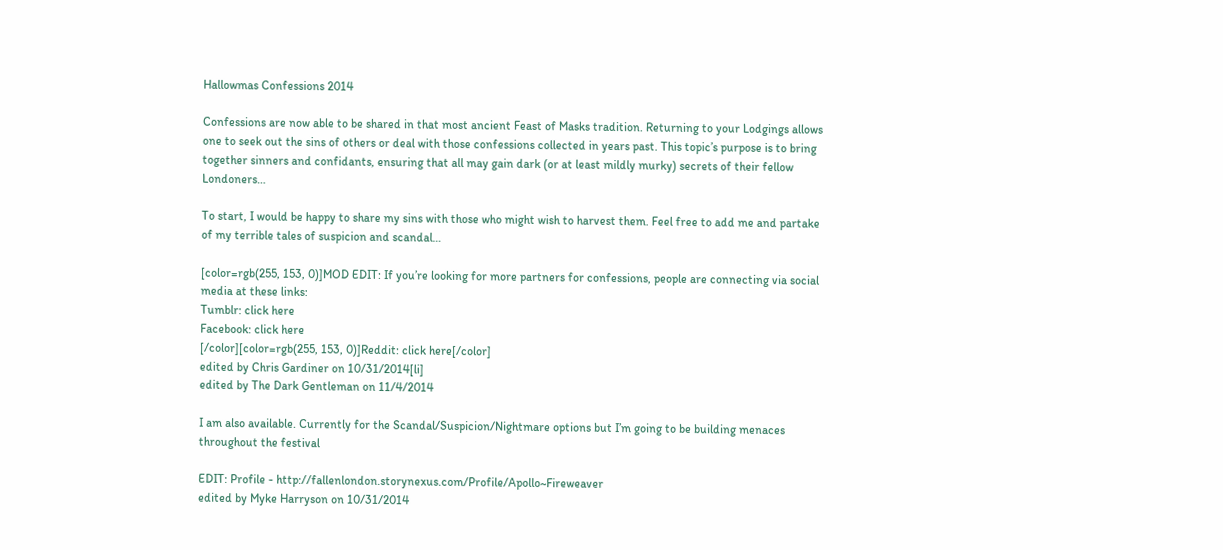Hallowmas Confessions 2014

Confessions are now able to be shared in that most ancient Feast of Masks tradition. Returning to your Lodgings allows one to seek out the sins of others or deal with those confessions collected in years past. This topic’s purpose is to bring together sinners and confidants, ensuring that all may gain dark (or at least mildly murky) secrets of their fellow Londoners…

To start, I would be happy to share my sins with those who might wish to harvest them. Feel free to add me and partake of my terrible tales of suspicion and scandal…

[color=rgb(255, 153, 0)]MOD EDIT: If you’re looking for more partners for confessions, people are connecting via social media at these links:
Tumblr: click here
Facebook: click here
[/color][color=rgb(255, 153, 0)]Reddit: click here[/color]
edited by Chris Gardiner on 10/31/2014[li]
edited by The Dark Gentleman on 11/4/2014

I am also available. Currently for the Scandal/Suspicion/Nightmare options but I’m going to be building menaces throughout the festival

EDIT: Profile - http://fallenlondon.storynexus.com/Profile/Apollo~Fireweaver
edited by Myke Harryson on 10/31/2014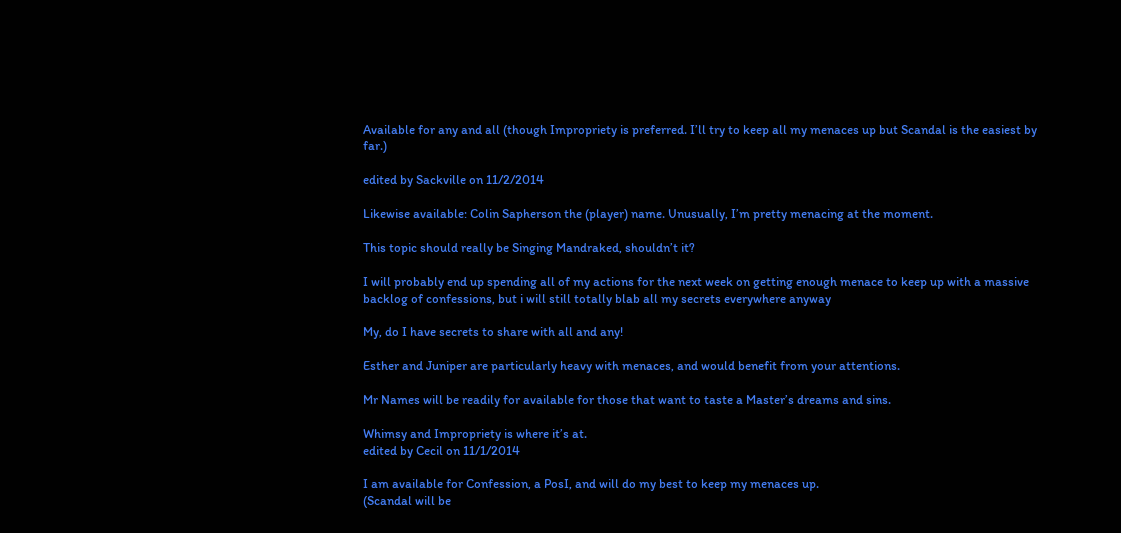Available for any and all (though Impropriety is preferred. I’ll try to keep all my menaces up but Scandal is the easiest by far.)

edited by Sackville on 11/2/2014

Likewise available: Colin Sapherson the (player) name. Unusually, I’m pretty menacing at the moment.

This topic should really be Singing Mandraked, shouldn’t it?

I will probably end up spending all of my actions for the next week on getting enough menace to keep up with a massive backlog of confessions, but i will still totally blab all my secrets everywhere anyway

My, do I have secrets to share with all and any!

Esther and Juniper are particularly heavy with menaces, and would benefit from your attentions.

Mr Names will be readily for available for those that want to taste a Master’s dreams and sins.

Whimsy and Impropriety is where it’s at.
edited by Cecil on 11/1/2014

I am available for Confession, a PosI, and will do my best to keep my menaces up.
(Scandal will be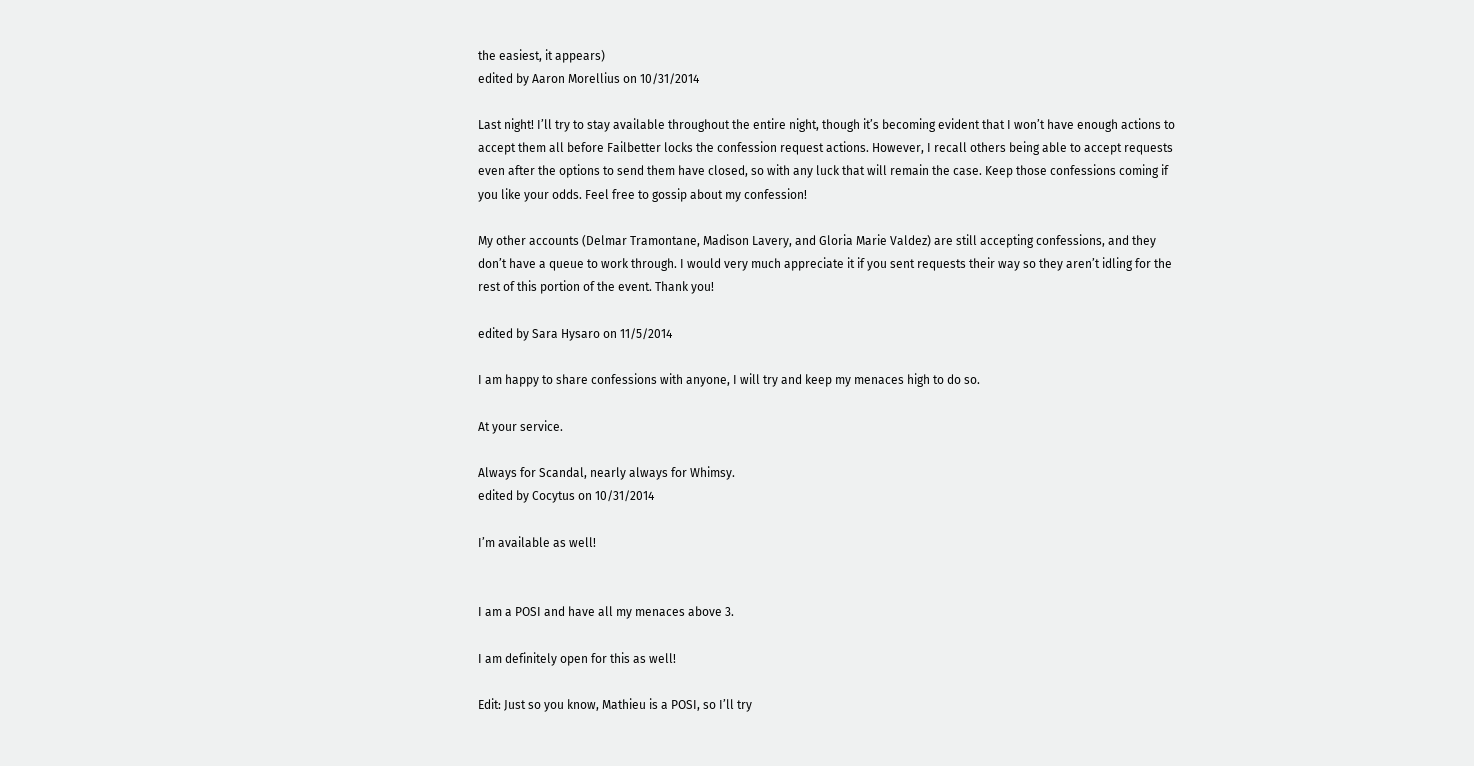the easiest, it appears)
edited by Aaron Morellius on 10/31/2014

Last night! I’ll try to stay available throughout the entire night, though it’s becoming evident that I won’t have enough actions to accept them all before Failbetter locks the confession request actions. However, I recall others being able to accept requests even after the options to send them have closed, so with any luck that will remain the case. Keep those confessions coming if you like your odds. Feel free to gossip about my confession!

My other accounts (Delmar Tramontane, Madison Lavery, and Gloria Marie Valdez) are still accepting confessions, and they don’t have a queue to work through. I would very much appreciate it if you sent requests their way so they aren’t idling for the rest of this portion of the event. Thank you!

edited by Sara Hysaro on 11/5/2014

I am happy to share confessions with anyone, I will try and keep my menaces high to do so.

At your service.

Always for Scandal, nearly always for Whimsy.
edited by Cocytus on 10/31/2014

I’m available as well!


I am a POSI and have all my menaces above 3.

I am definitely open for this as well!

Edit: Just so you know, Mathieu is a POSI, so I’ll try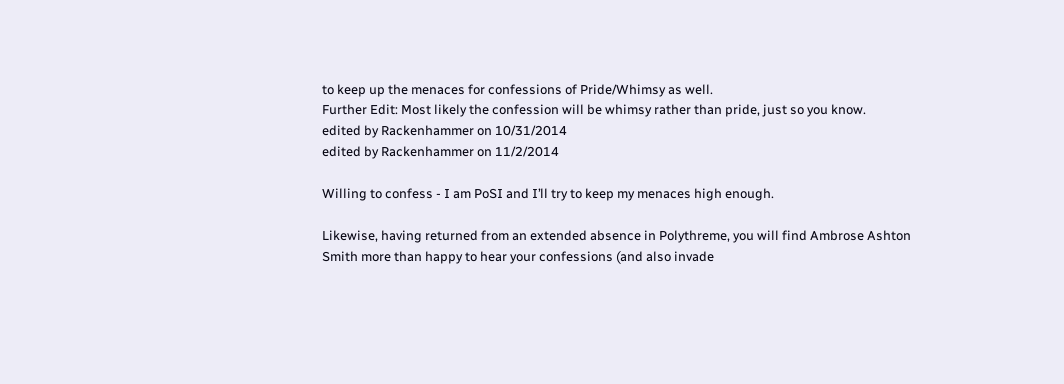to keep up the menaces for confessions of Pride/Whimsy as well.
Further Edit: Most likely the confession will be whimsy rather than pride, just so you know.
edited by Rackenhammer on 10/31/2014
edited by Rackenhammer on 11/2/2014

Willing to confess - I am PoSI and I’ll try to keep my menaces high enough.

Likewise, having returned from an extended absence in Polythreme, you will find Ambrose Ashton Smith more than happy to hear your confessions (and also invade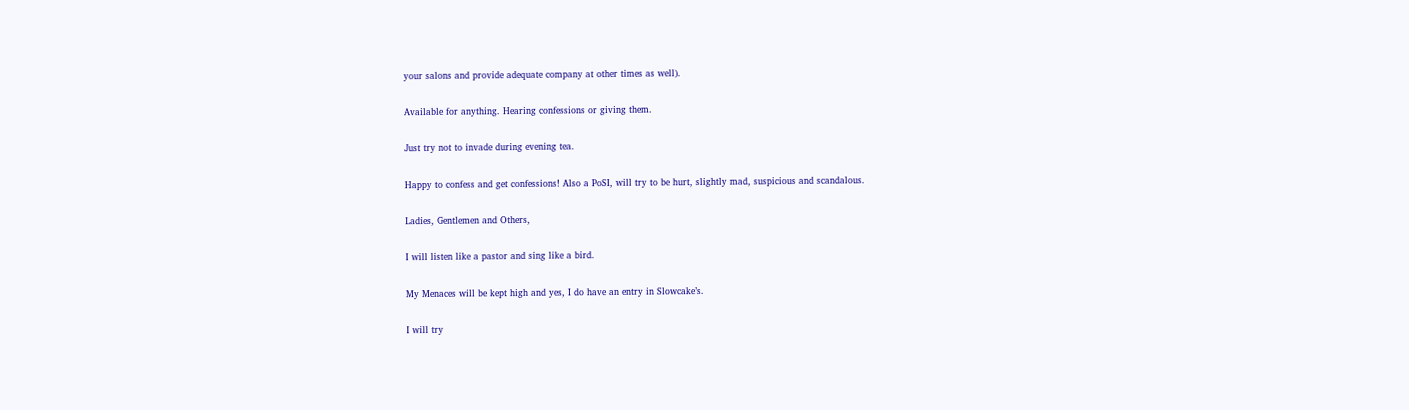your salons and provide adequate company at other times as well).

Available for anything. Hearing confessions or giving them.

Just try not to invade during evening tea.

Happy to confess and get confessions! Also a PoSI, will try to be hurt, slightly mad, suspicious and scandalous.

Ladies, Gentlemen and Others,

I will listen like a pastor and sing like a bird.

My Menaces will be kept high and yes, I do have an entry in Slowcake’s.

I will try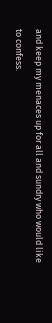and keep my menaces up for all and sundry who would like to confess.